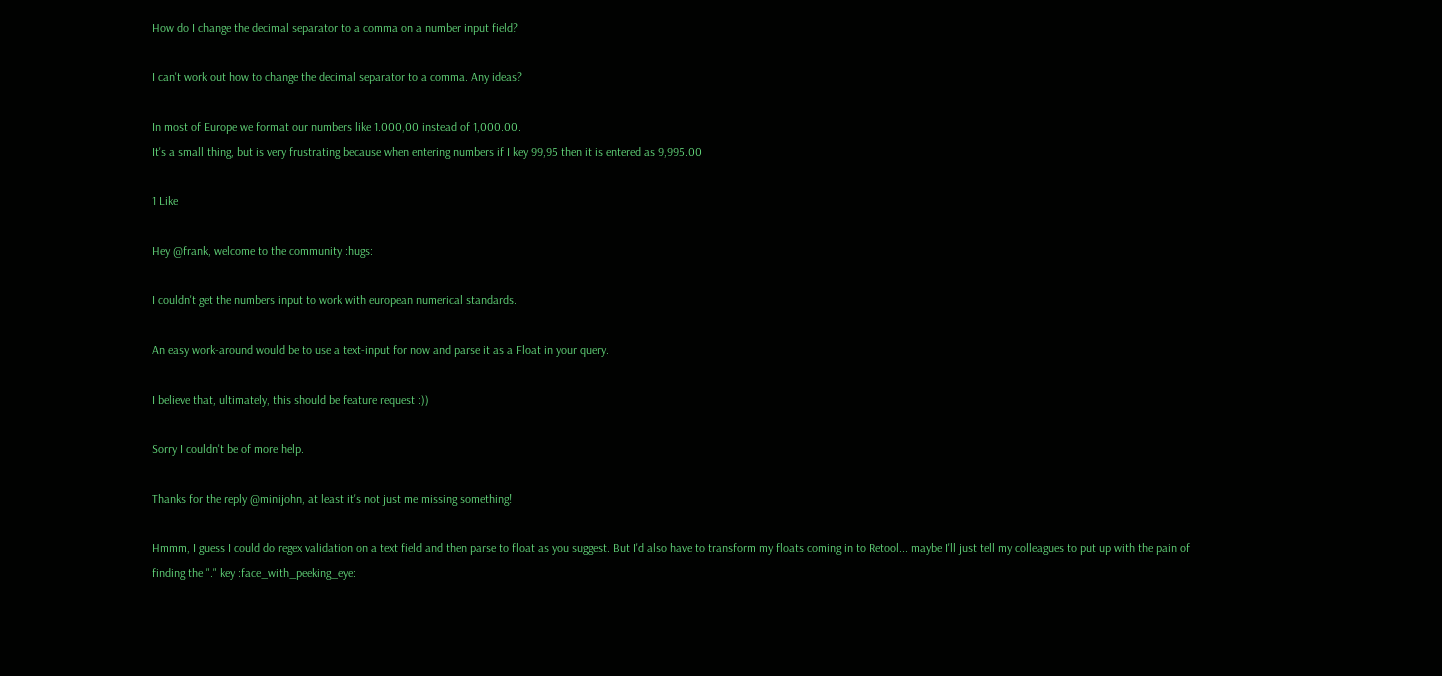How do I change the decimal separator to a comma on a number input field?

I can't work out how to change the decimal separator to a comma. Any ideas?

In most of Europe we format our numbers like 1.000,00 instead of 1,000.00.
It's a small thing, but is very frustrating because when entering numbers if I key 99,95 then it is entered as 9,995.00

1 Like

Hey @frank, welcome to the community :hugs:

I couldn't get the numbers input to work with european numerical standards.

An easy work-around would be to use a text-input for now and parse it as a Float in your query.

I believe that, ultimately, this should be feature request :))

Sorry I couldn't be of more help.

Thanks for the reply @minijohn, at least it's not just me missing something!

Hmmm, I guess I could do regex validation on a text field and then parse to float as you suggest. But I'd also have to transform my floats coming in to Retool... maybe I'll just tell my colleagues to put up with the pain of finding the "." key :face_with_peeking_eye: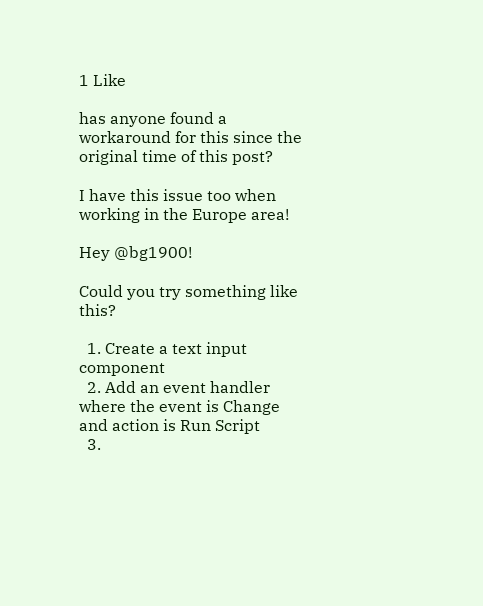1 Like

has anyone found a workaround for this since the original time of this post?

I have this issue too when working in the Europe area!

Hey @bg1900!

Could you try something like this?

  1. Create a text input component
  2. Add an event handler where the event is Change and action is Run Script
  3.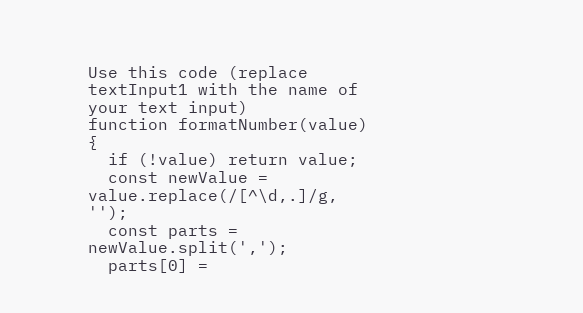Use this code (replace textInput1 with the name of your text input)
function formatNumber(value) {
  if (!value) return value;
  const newValue = value.replace(/[^\d,.]/g, '');
  const parts = newValue.split(',');
  parts[0] =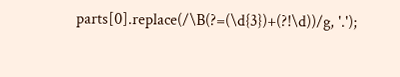parts[0].replace(/\B(?=(\d{3})+(?!\d))/g, '.');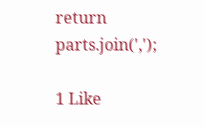return parts.join(',');

1 Like